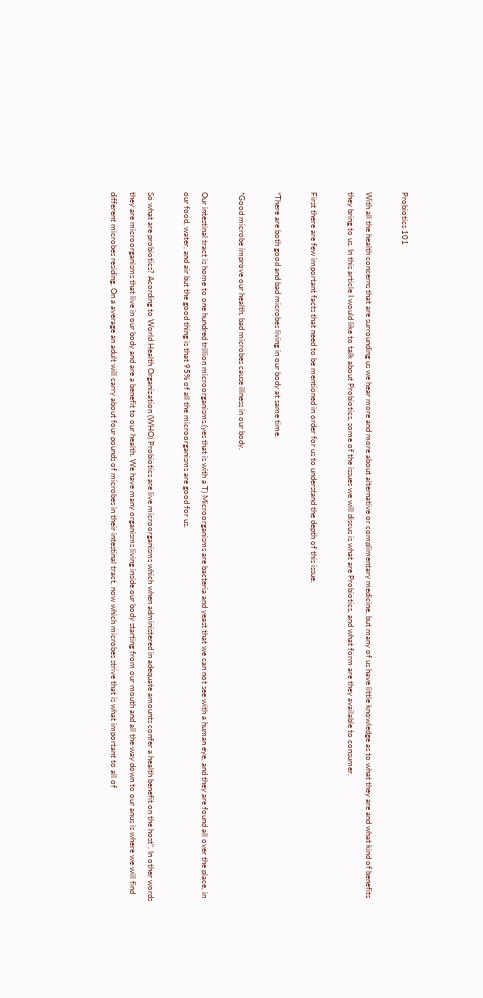Probiotics 101

With all the health concerns that are surrounding us we hear more and more about alternative or complimentary medicine, but many of us have little knowledge as to what they are and what kind of benefits they bring to us. In this article I would like to talk about Probiotics, some of the issues we will discus is what are Probiotics, and what form are they available to consumer.

First there are few important facts that need to be mentioned in order for us to understand the depth of this issue.

*There are both good and bad microbes living in our body at same time.

*Good microbe improve our health, bad microbes cause illness in our body.

Our intestinal tract is home to one hundred trillion microorganisms.(yes that is with a T) Microorganisms are bacteria and yeast that we can not see with a human eye, and they are found all over the place, in our food, water, and air but the good thing is that 95% of all the microorganisms are good for us.

So what are probiotics? Acording to World Health Organization (WHO) Probiotics are live microorganisms which when administered in adequate amounts confer a health benefit on the host". In other words they are microorganisms that live in our body and are a benefit to our health. We have many organisms living inside our body starting from our mouth and all the way down to our anus is where we will find different microbes residing. On a average an adult will carry about four pounds of microbes in their intestinal tract, now which microbes strive that is what important to all of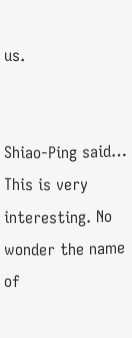us.


Shiao-Ping said…
This is very interesting. No wonder the name of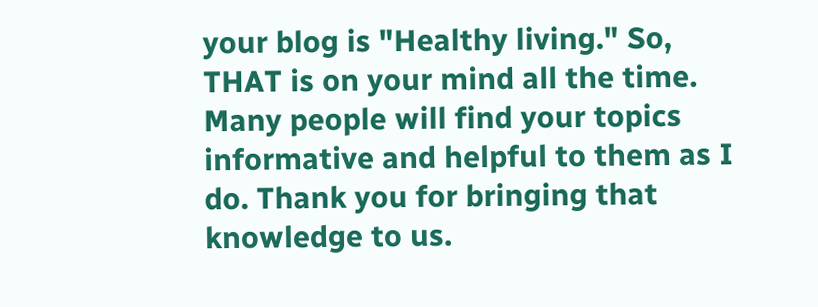your blog is "Healthy living." So, THAT is on your mind all the time. Many people will find your topics informative and helpful to them as I do. Thank you for bringing that knowledge to us.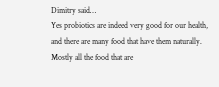Dimitry said…
Yes probiotics are indeed very good for our health, and there are many food that have them naturally. Mostly all the food that are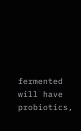fermented will have probiotics,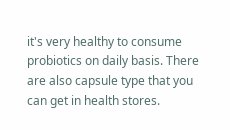it's very healthy to consume probiotics on daily basis. There are also capsule type that you can get in health stores.